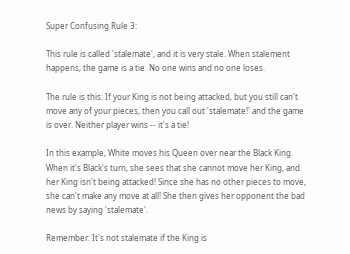Super Confusing Rule 3:

This rule is called 'stalemate', and it is very stale. When stalement happens, the game is a tie. No one wins and no one loses.

The rule is this: If your King is not being attacked, but you still can't move any of your pieces, then you call out 'stalemate!' and the game is over. Neither player wins -- it's a tie!

In this example, White moves his Queen over near the Black King. When it's Black's turn, she sees that she cannot move her King, and her King isn't being attacked! Since she has no other pieces to move, she can't make any move at all! She then gives her opponent the bad news by saying 'stalemate'.

Remember: It's not stalemate if the King is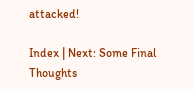attacked!

Index | Next: Some Final Thoughts